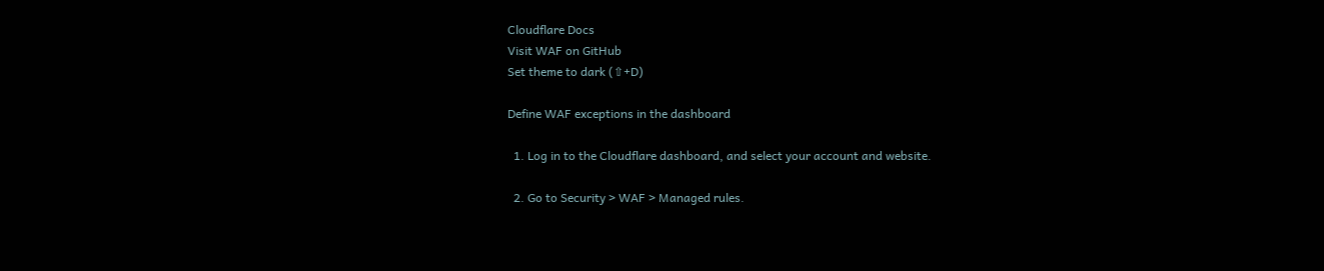Cloudflare Docs
Visit WAF on GitHub
Set theme to dark (⇧+D)

Define WAF exceptions in the dashboard

  1. Log in to the Cloudflare dashboard, and select your account and website.

  2. Go to Security > WAF > Managed rules.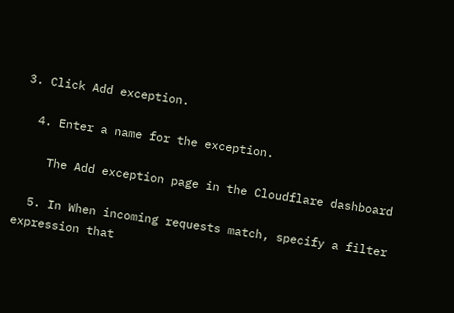3. Click Add exception.

  4. Enter a name for the exception.

    The Add exception page in the Cloudflare dashboard

  5. In When incoming requests match, specify a filter expression that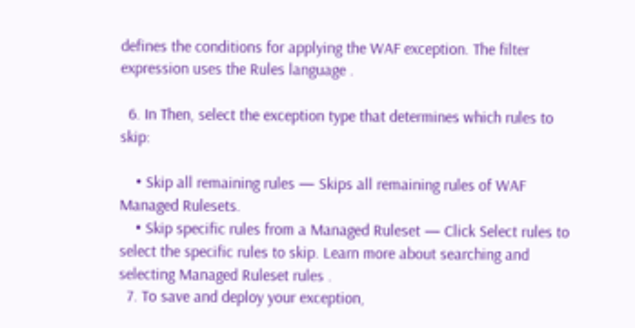defines the conditions for applying the WAF exception. The filter expression uses the Rules language .

  6. In Then, select the exception type that determines which rules to skip:

    • Skip all remaining rules — Skips all remaining rules of WAF Managed Rulesets.
    • Skip specific rules from a Managed Ruleset — Click Select rules to select the specific rules to skip. Learn more about searching and selecting Managed Ruleset rules .
  7. To save and deploy your exception,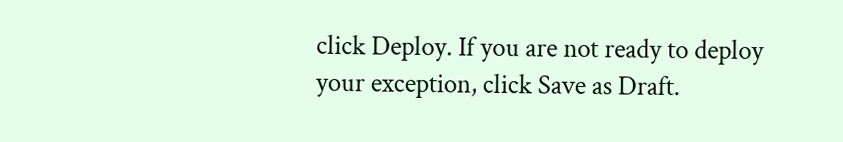click Deploy. If you are not ready to deploy your exception, click Save as Draft.